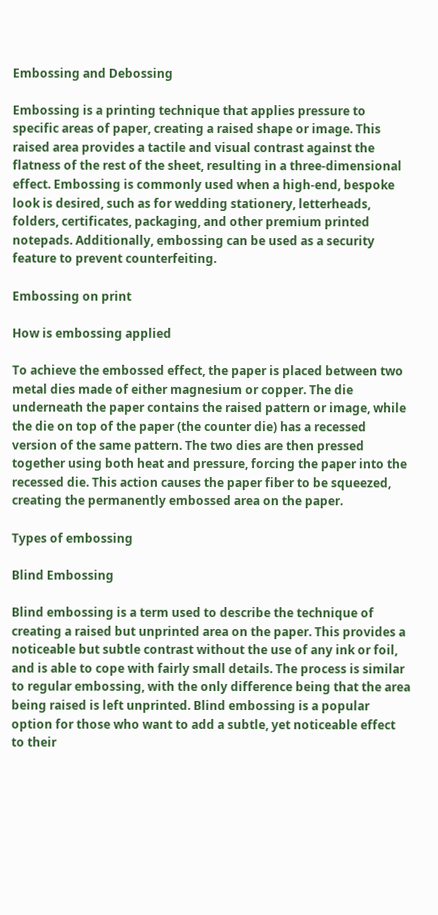Embossing and Debossing

Embossing is a printing technique that applies pressure to specific areas of paper, creating a raised shape or image. This raised area provides a tactile and visual contrast against the flatness of the rest of the sheet, resulting in a three-dimensional effect. Embossing is commonly used when a high-end, bespoke look is desired, such as for wedding stationery, letterheads, folders, certificates, packaging, and other premium printed notepads. Additionally, embossing can be used as a security feature to prevent counterfeiting.

Embossing on print

How is embossing applied

To achieve the embossed effect, the paper is placed between two metal dies made of either magnesium or copper. The die underneath the paper contains the raised pattern or image, while the die on top of the paper (the counter die) has a recessed version of the same pattern. The two dies are then pressed together using both heat and pressure, forcing the paper into the recessed die. This action causes the paper fiber to be squeezed, creating the permanently embossed area on the paper.

Types of embossing

Blind Embossing

Blind embossing is a term used to describe the technique of creating a raised but unprinted area on the paper. This provides a noticeable but subtle contrast without the use of any ink or foil, and is able to cope with fairly small details. The process is similar to regular embossing, with the only difference being that the area being raised is left unprinted. Blind embossing is a popular option for those who want to add a subtle, yet noticeable effect to their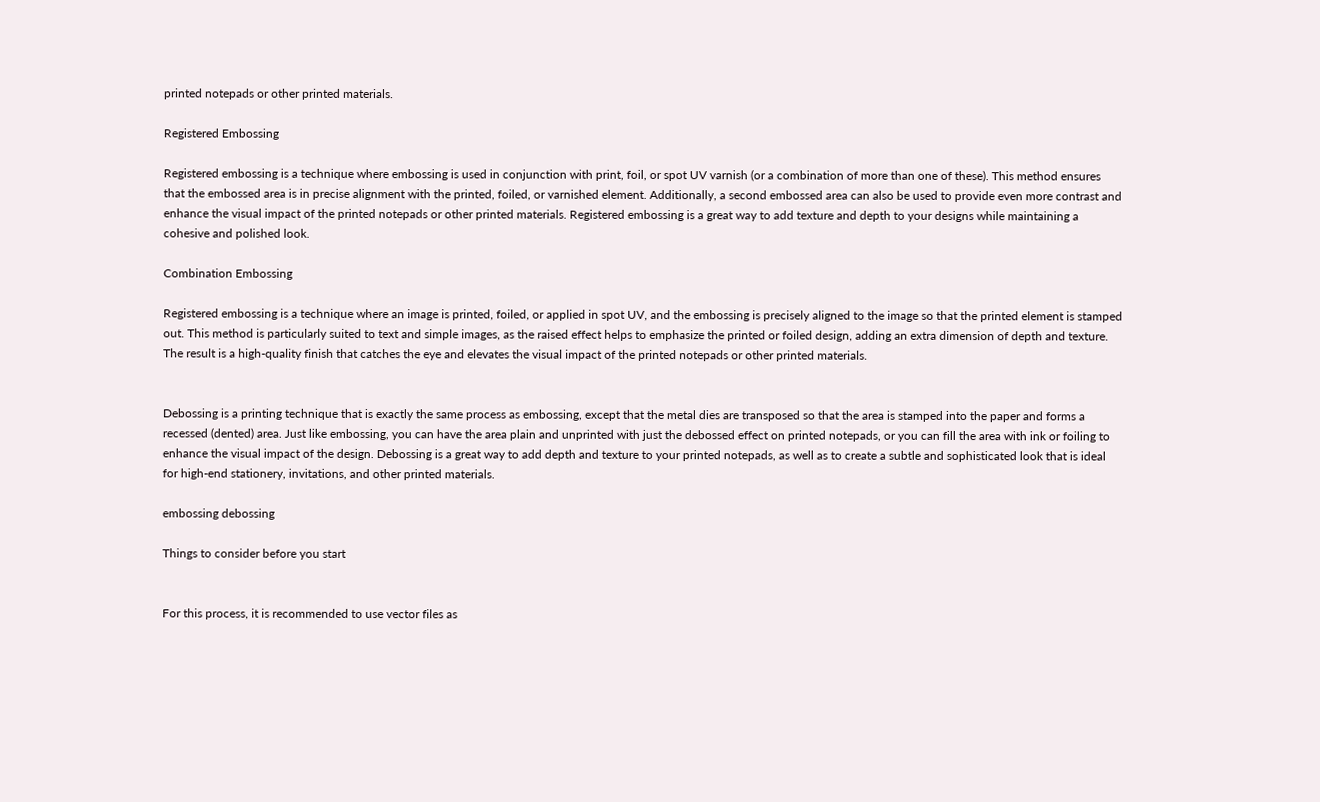printed notepads or other printed materials.

Registered Embossing

Registered embossing is a technique where embossing is used in conjunction with print, foil, or spot UV varnish (or a combination of more than one of these). This method ensures that the embossed area is in precise alignment with the printed, foiled, or varnished element. Additionally, a second embossed area can also be used to provide even more contrast and enhance the visual impact of the printed notepads or other printed materials. Registered embossing is a great way to add texture and depth to your designs while maintaining a cohesive and polished look.

Combination Embossing

Registered embossing is a technique where an image is printed, foiled, or applied in spot UV, and the embossing is precisely aligned to the image so that the printed element is stamped out. This method is particularly suited to text and simple images, as the raised effect helps to emphasize the printed or foiled design, adding an extra dimension of depth and texture. The result is a high-quality finish that catches the eye and elevates the visual impact of the printed notepads or other printed materials.


Debossing is a printing technique that is exactly the same process as embossing, except that the metal dies are transposed so that the area is stamped into the paper and forms a recessed (dented) area. Just like embossing, you can have the area plain and unprinted with just the debossed effect on printed notepads, or you can fill the area with ink or foiling to enhance the visual impact of the design. Debossing is a great way to add depth and texture to your printed notepads, as well as to create a subtle and sophisticated look that is ideal for high-end stationery, invitations, and other printed materials.

embossing debossing

Things to consider before you start


For this process, it is recommended to use vector files as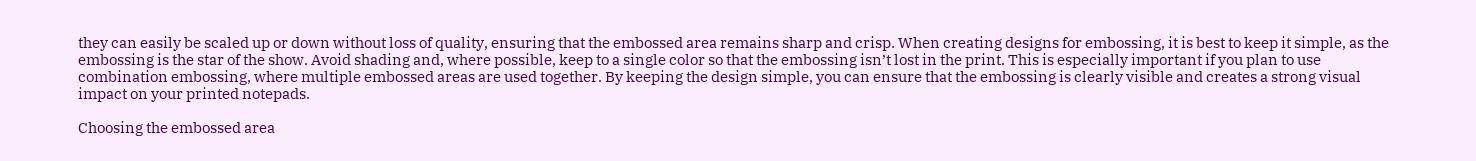they can easily be scaled up or down without loss of quality, ensuring that the embossed area remains sharp and crisp. When creating designs for embossing, it is best to keep it simple, as the embossing is the star of the show. Avoid shading and, where possible, keep to a single color so that the embossing isn’t lost in the print. This is especially important if you plan to use combination embossing, where multiple embossed areas are used together. By keeping the design simple, you can ensure that the embossing is clearly visible and creates a strong visual impact on your printed notepads.

Choosing the embossed area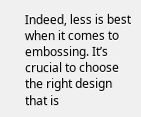Indeed, less is best when it comes to embossing. It’s crucial to choose the right design that is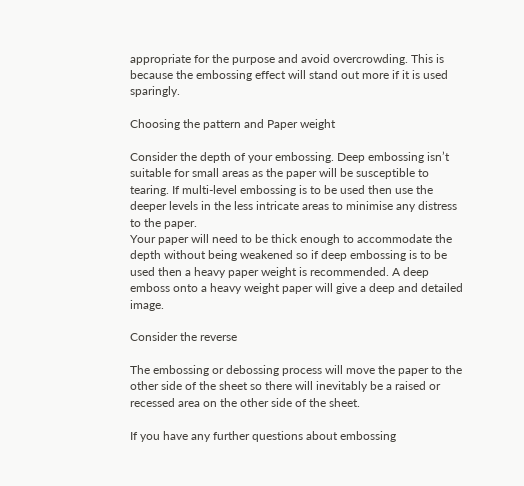appropriate for the purpose and avoid overcrowding. This is because the embossing effect will stand out more if it is used sparingly.

Choosing the pattern and Paper weight

Consider the depth of your embossing. Deep embossing isn’t suitable for small areas as the paper will be susceptible to tearing. If multi-level embossing is to be used then use the deeper levels in the less intricate areas to minimise any distress to the paper.
Your paper will need to be thick enough to accommodate the depth without being weakened so if deep embossing is to be used then a heavy paper weight is recommended. A deep emboss onto a heavy weight paper will give a deep and detailed image.

Consider the reverse

The embossing or debossing process will move the paper to the other side of the sheet so there will inevitably be a raised or recessed area on the other side of the sheet.

If you have any further questions about embossing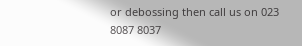or debossing then call us on 023 8087 8037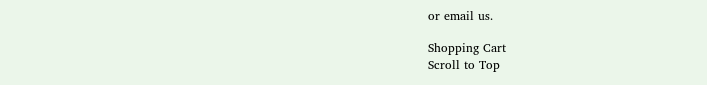or email us.

Shopping Cart
Scroll to Top